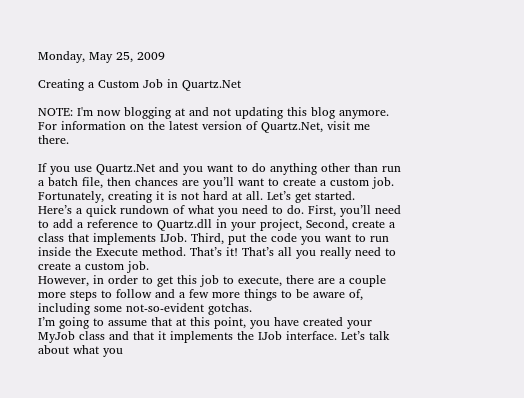Monday, May 25, 2009

Creating a Custom Job in Quartz.Net

NOTE: I'm now blogging at and not updating this blog anymore. For information on the latest version of Quartz.Net, visit me there.

If you use Quartz.Net and you want to do anything other than run  a batch file, then chances are you’ll want to create a custom job. Fortunately, creating it is not hard at all. Let’s get started.
Here’s a quick rundown of what you need to do. First, you’ll need to add a reference to Quartz.dll in your project, Second, create a class that implements IJob. Third, put the code you want to run inside the Execute method. That’s it! That’s all you really need to create a custom job.
However, in order to get this job to execute, there are a couple more steps to follow and a few more things to be aware of, including some not-so-evident gotchas.
I’m going to assume that at this point, you have created your MyJob class and that it implements the IJob interface. Let’s talk  about what you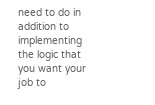need to do in addition to implementing the logic that you want your job to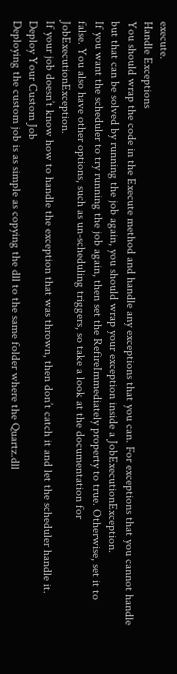execute.
Handle Exceptions
You should wrap the code in the Execute method and handle any exceptions that you can. For exceptions that you cannot handle but that can be solved by running the job again, you should wrap your exception inside a JobExecutionException.
If you want the scheduler to try running the job again, then set the RefireImmediately property to true. Otherwise, set it to false. You also have other options, such as un-scheduling triggers, so take a look at the documentation for JobExecutionException.
If your job doesn’t know how to handle the exception that was thrown, then don’t catch it and let the scheduler handle it.
Deploy Your Custom Job
Deploying the custom job is as simple as copying the dll to the same folder where the Quartz.dll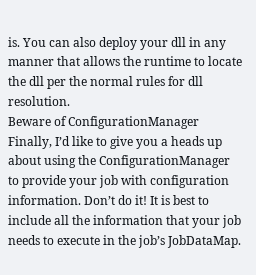is. You can also deploy your dll in any manner that allows the runtime to locate the dll per the normal rules for dll resolution.
Beware of ConfigurationManager
Finally, I’d like to give you a heads up about using the ConfigurationManager to provide your job with configuration information. Don’t do it! It is best to include all the information that your job needs to execute in the job’s JobDataMap.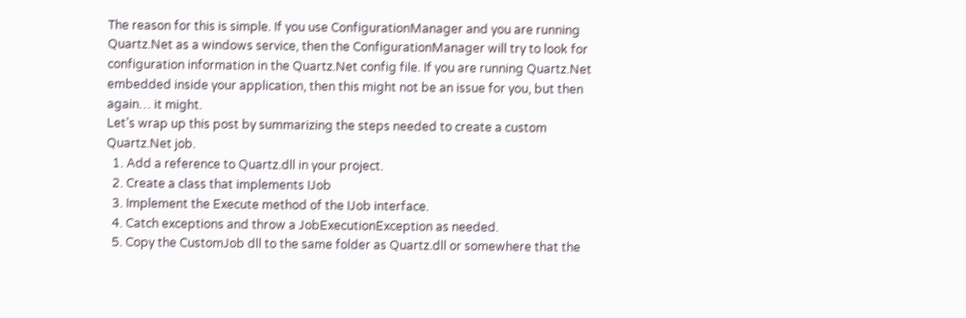The reason for this is simple. If you use ConfigurationManager and you are running Quartz.Net as a windows service, then the ConfigurationManager will try to look for configuration information in the Quartz.Net config file. If you are running Quartz.Net embedded inside your application, then this might not be an issue for you, but then again… it might.
Let’s wrap up this post by summarizing the steps needed to create a custom Quartz.Net job.
  1. Add a reference to Quartz.dll in your project.
  2. Create a class that implements IJob
  3. Implement the Execute method of the IJob interface.
  4. Catch exceptions and throw a JobExecutionException as needed.
  5. Copy the CustomJob dll to the same folder as Quartz.dll or somewhere that the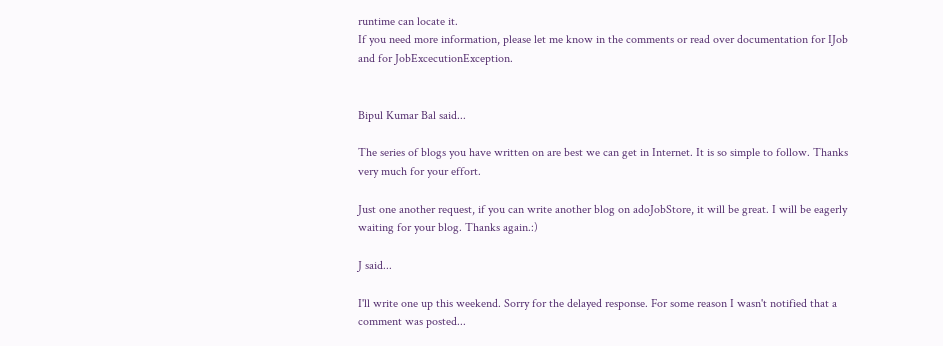runtime can locate it.
If you need more information, please let me know in the comments or read over documentation for IJob and for JobExcecutionException.


Bipul Kumar Bal said...

The series of blogs you have written on are best we can get in Internet. It is so simple to follow. Thanks very much for your effort.

Just one another request, if you can write another blog on adoJobStore, it will be great. I will be eagerly waiting for your blog. Thanks again.:)

J said...

I'll write one up this weekend. Sorry for the delayed response. For some reason I wasn't notified that a comment was posted...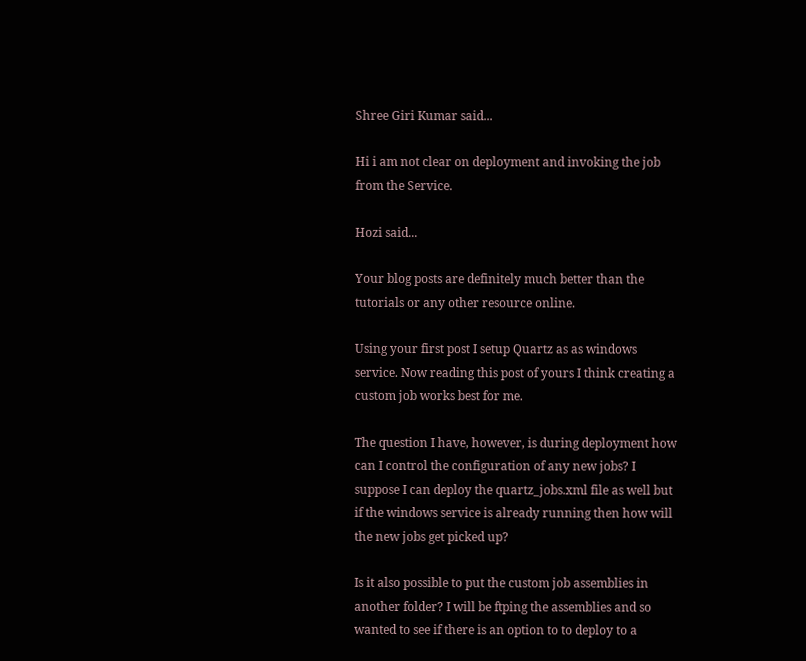Shree Giri Kumar said...

Hi i am not clear on deployment and invoking the job from the Service.

Hozi said...

Your blog posts are definitely much better than the tutorials or any other resource online.

Using your first post I setup Quartz as as windows service. Now reading this post of yours I think creating a custom job works best for me.

The question I have, however, is during deployment how can I control the configuration of any new jobs? I suppose I can deploy the quartz_jobs.xml file as well but if the windows service is already running then how will the new jobs get picked up?

Is it also possible to put the custom job assemblies in another folder? I will be ftping the assemblies and so wanted to see if there is an option to to deploy to a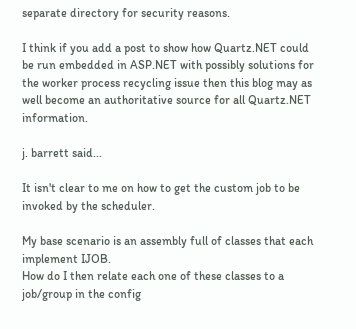separate directory for security reasons.

I think if you add a post to show how Quartz.NET could be run embedded in ASP.NET with possibly solutions for the worker process recycling issue then this blog may as well become an authoritative source for all Quartz.NET information.

j. barrett said...

It isn't clear to me on how to get the custom job to be invoked by the scheduler.

My base scenario is an assembly full of classes that each implement IJOB.
How do I then relate each one of these classes to a job/group in the config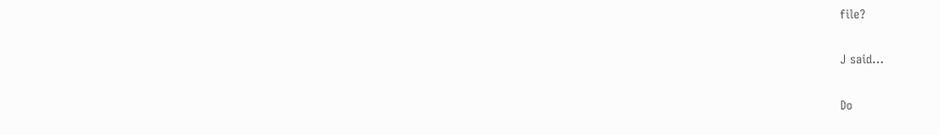file?

J said...

Do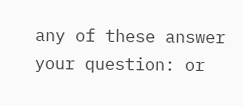any of these answer your question: or